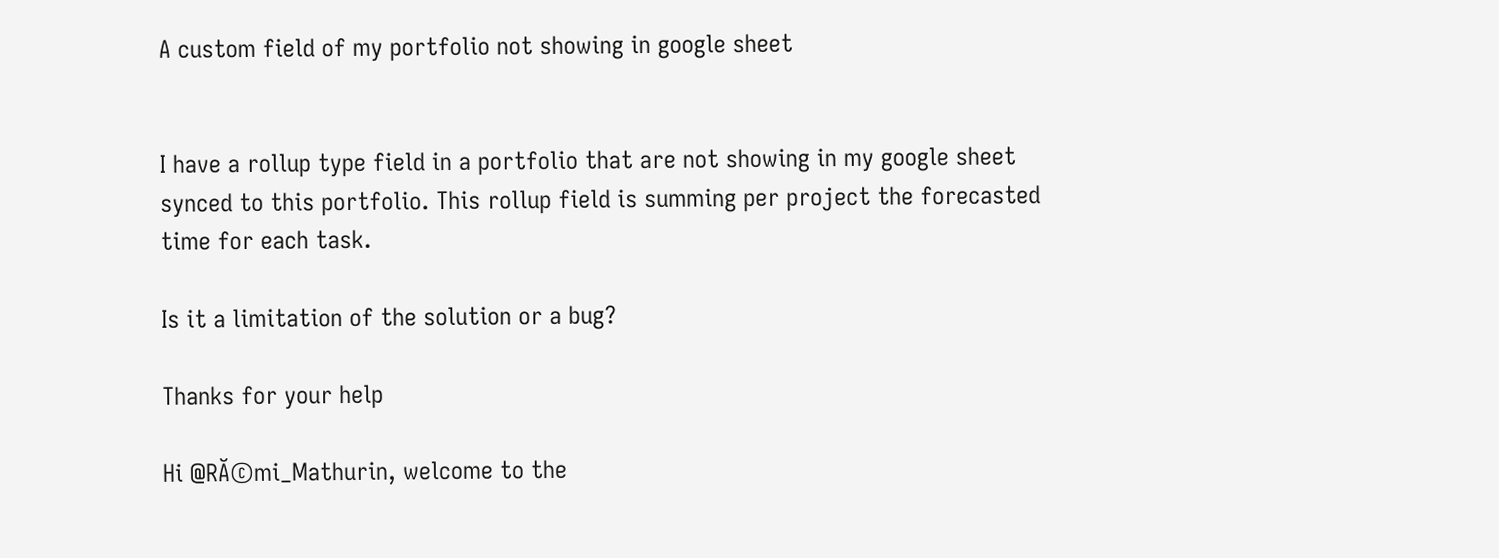A custom field of my portfolio not showing in google sheet


I have a rollup type field in a portfolio that are not showing in my google sheet synced to this portfolio. This rollup field is summing per project the forecasted time for each task.

Is it a limitation of the solution or a bug?

Thanks for your help

Hi @RĂ©mi_Mathurin, welcome to the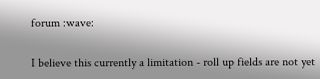forum :wave:

I believe this currently a limitation - roll up fields are not yet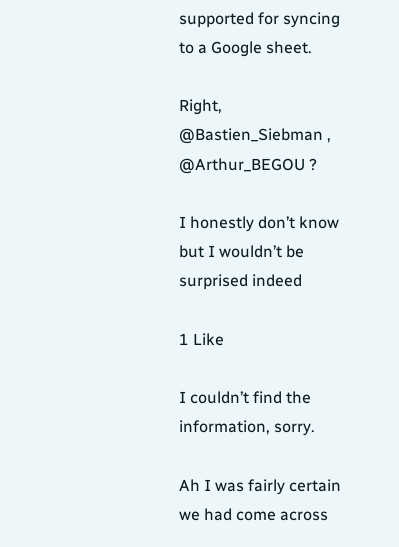supported for syncing to a Google sheet.

Right, @Bastien_Siebman , @Arthur_BEGOU ?

I honestly don’t know but I wouldn’t be surprised indeed

1 Like

I couldn’t find the information, sorry.

Ah I was fairly certain we had come across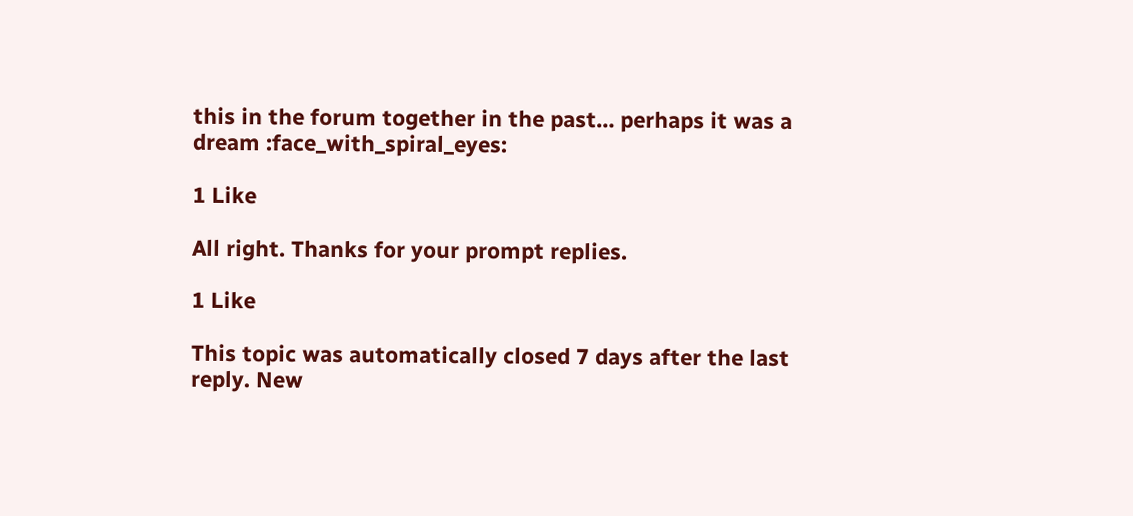this in the forum together in the past… perhaps it was a dream :face_with_spiral_eyes:

1 Like

All right. Thanks for your prompt replies.

1 Like

This topic was automatically closed 7 days after the last reply. New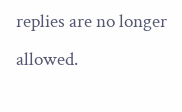replies are no longer allowed.